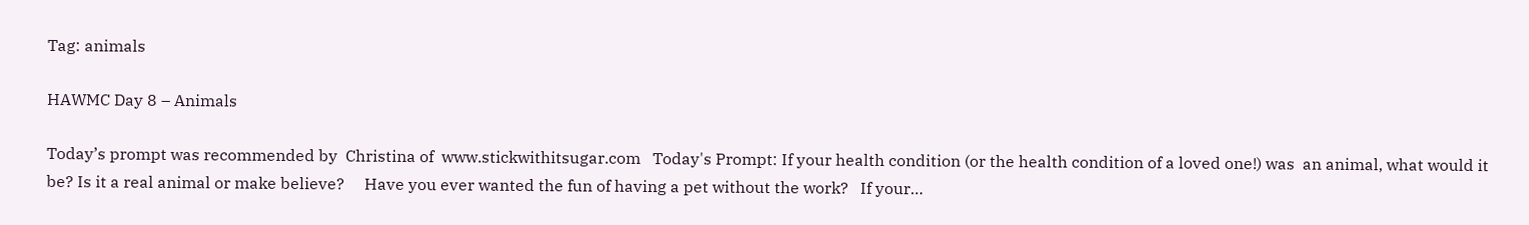Tag: animals

HAWMC Day 8 – Animals

Today’s prompt was recommended by  Christina of  www.stickwithitsugar.com   Today's Prompt: If your health condition (or the health condition of a loved one!) was  an animal, what would it be? Is it a real animal or make believe?     Have you ever wanted the fun of having a pet without the work?   If your…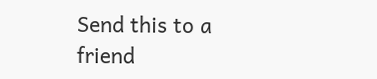Send this to a friend